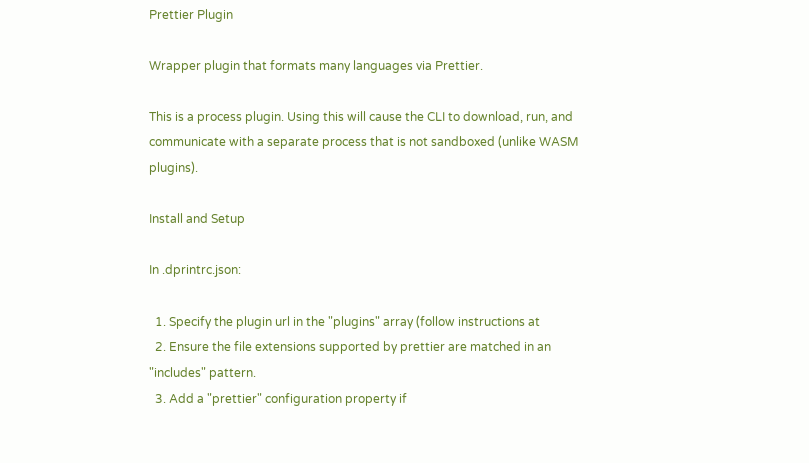Prettier Plugin

Wrapper plugin that formats many languages via Prettier.

This is a process plugin. Using this will cause the CLI to download, run, and communicate with a separate process that is not sandboxed (unlike WASM plugins).

Install and Setup

In .dprintrc.json:

  1. Specify the plugin url in the "plugins" array (follow instructions at
  2. Ensure the file extensions supported by prettier are matched in an "includes" pattern.
  3. Add a "prettier" configuration property if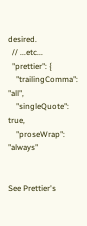desired.
  // ...etc...
  "prettier": {
    "trailingComma": "all",
    "singleQuote": true,
    "proseWrap": "always"


See Prettier's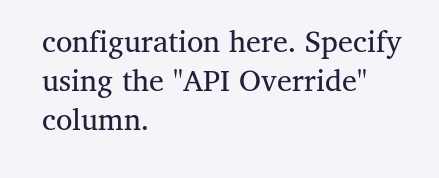configuration here. Specify using the "API Override" column.